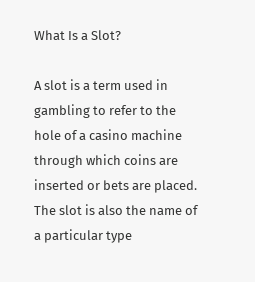What Is a Slot?

A slot is a term used in gambling to refer to the hole of a casino machine through which coins are inserted or bets are placed. The slot is also the name of a particular type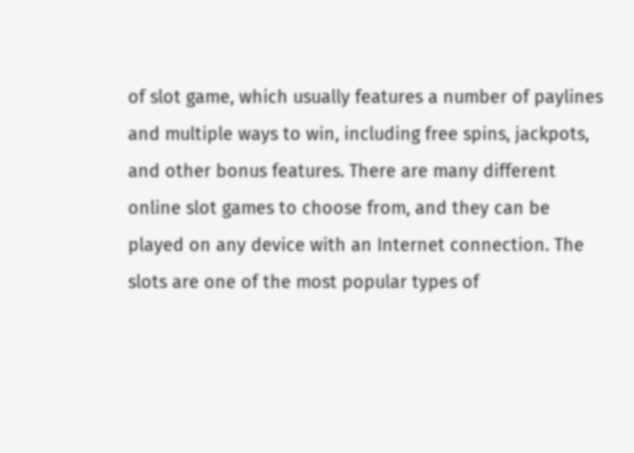of slot game, which usually features a number of paylines and multiple ways to win, including free spins, jackpots, and other bonus features. There are many different online slot games to choose from, and they can be played on any device with an Internet connection. The slots are one of the most popular types of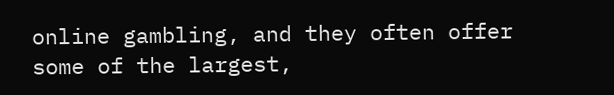online gambling, and they often offer some of the largest,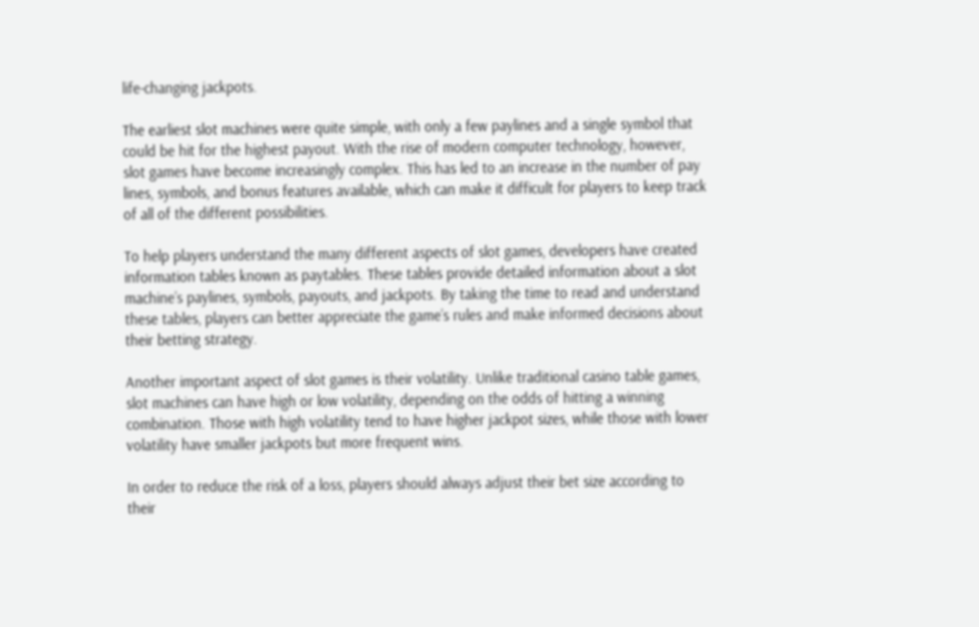life-changing jackpots.

The earliest slot machines were quite simple, with only a few paylines and a single symbol that could be hit for the highest payout. With the rise of modern computer technology, however, slot games have become increasingly complex. This has led to an increase in the number of pay lines, symbols, and bonus features available, which can make it difficult for players to keep track of all of the different possibilities.

To help players understand the many different aspects of slot games, developers have created information tables known as paytables. These tables provide detailed information about a slot machine’s paylines, symbols, payouts, and jackpots. By taking the time to read and understand these tables, players can better appreciate the game’s rules and make informed decisions about their betting strategy.

Another important aspect of slot games is their volatility. Unlike traditional casino table games, slot machines can have high or low volatility, depending on the odds of hitting a winning combination. Those with high volatility tend to have higher jackpot sizes, while those with lower volatility have smaller jackpots but more frequent wins.

In order to reduce the risk of a loss, players should always adjust their bet size according to their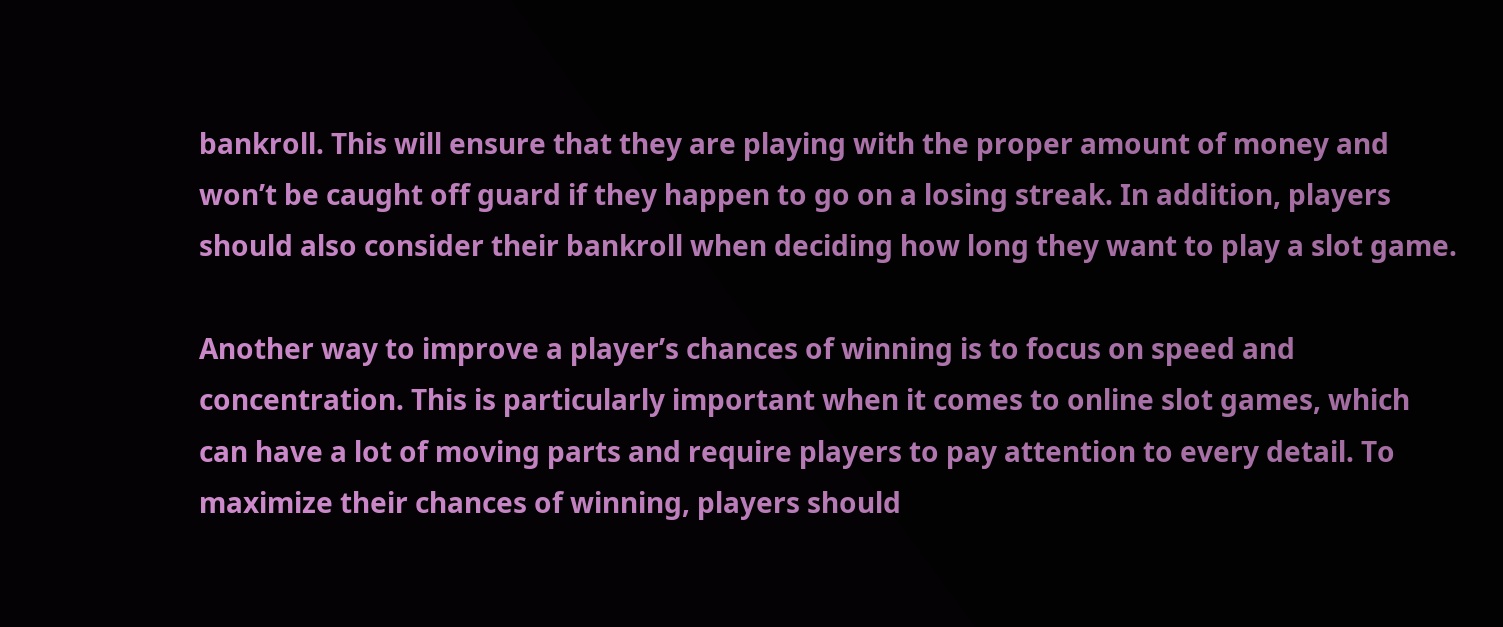bankroll. This will ensure that they are playing with the proper amount of money and won’t be caught off guard if they happen to go on a losing streak. In addition, players should also consider their bankroll when deciding how long they want to play a slot game.

Another way to improve a player’s chances of winning is to focus on speed and concentration. This is particularly important when it comes to online slot games, which can have a lot of moving parts and require players to pay attention to every detail. To maximize their chances of winning, players should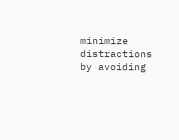minimize distractions by avoiding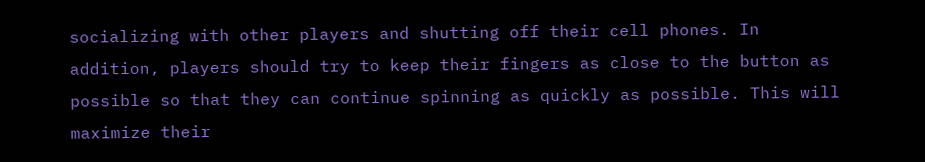socializing with other players and shutting off their cell phones. In addition, players should try to keep their fingers as close to the button as possible so that they can continue spinning as quickly as possible. This will maximize their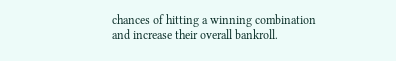chances of hitting a winning combination and increase their overall bankroll.